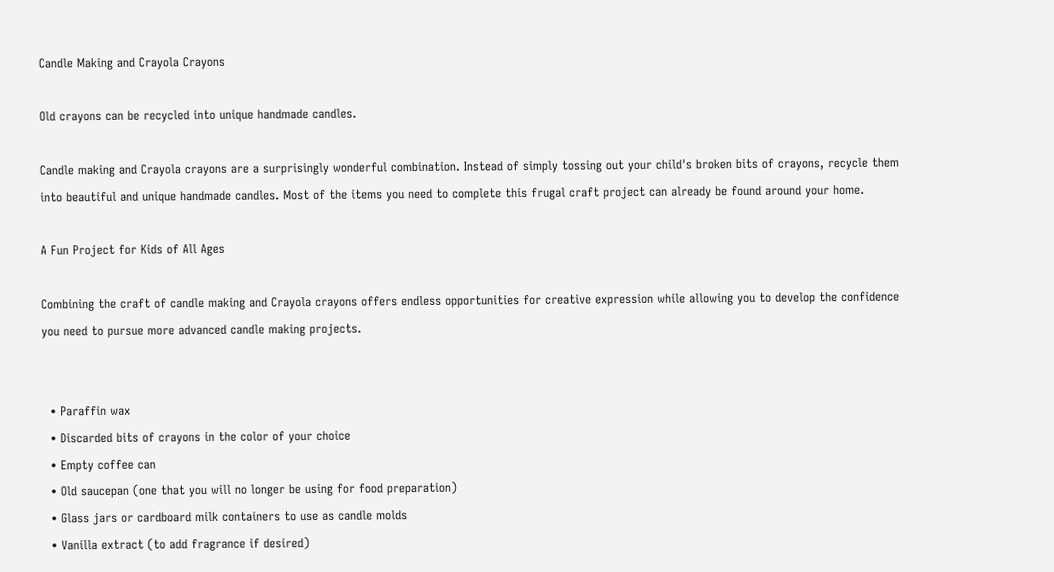Candle Making and Crayola Crayons

Old crayons can be recycled into unique handmade candles.

Candle making and Crayola crayons are a surprisingly wonderful combination. Instead of simply tossing out your child's broken bits of crayons, recycle them into beautiful and unique handmade candles. Most of the items you need to complete this frugal craft project can already be found around your home.

A Fun Project for Kids of All Ages

Combining the craft of candle making and Crayola crayons offers endless opportunities for creative expression while allowing you to develop the confidence you need to pursue more advanced candle making projects.


  • Paraffin wax
  • Discarded bits of crayons in the color of your choice
  • Empty coffee can
  • Old saucepan (one that you will no longer be using for food preparation)
  • Glass jars or cardboard milk containers to use as candle molds
  • Vanilla extract (to add fragrance if desired)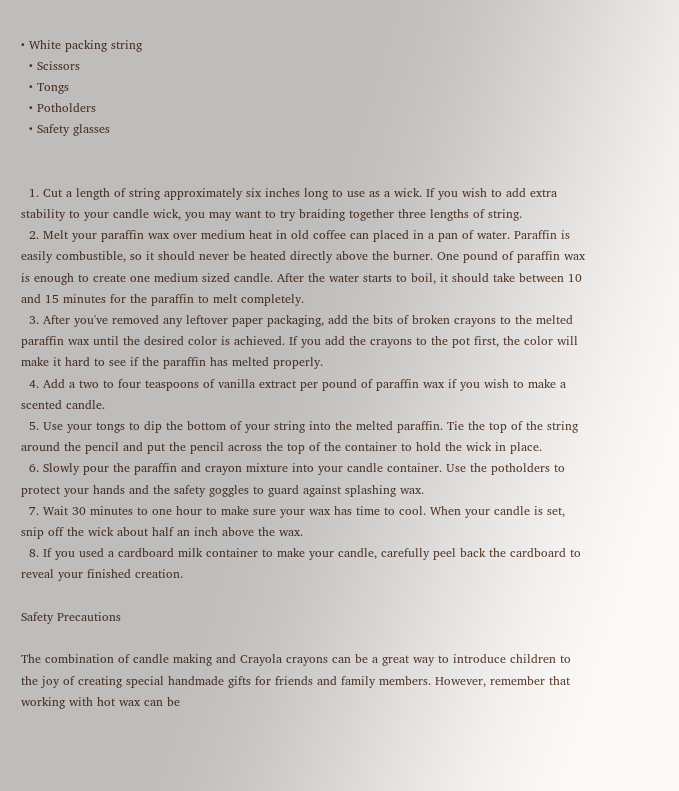• White packing string
  • Scissors
  • Tongs
  • Potholders
  • Safety glasses


  1. Cut a length of string approximately six inches long to use as a wick. If you wish to add extra stability to your candle wick, you may want to try braiding together three lengths of string.
  2. Melt your paraffin wax over medium heat in old coffee can placed in a pan of water. Paraffin is easily combustible, so it should never be heated directly above the burner. One pound of paraffin wax is enough to create one medium sized candle. After the water starts to boil, it should take between 10 and 15 minutes for the paraffin to melt completely.
  3. After you've removed any leftover paper packaging, add the bits of broken crayons to the melted paraffin wax until the desired color is achieved. If you add the crayons to the pot first, the color will make it hard to see if the paraffin has melted properly.
  4. Add a two to four teaspoons of vanilla extract per pound of paraffin wax if you wish to make a scented candle.
  5. Use your tongs to dip the bottom of your string into the melted paraffin. Tie the top of the string around the pencil and put the pencil across the top of the container to hold the wick in place.
  6. Slowly pour the paraffin and crayon mixture into your candle container. Use the potholders to protect your hands and the safety goggles to guard against splashing wax.
  7. Wait 30 minutes to one hour to make sure your wax has time to cool. When your candle is set, snip off the wick about half an inch above the wax.
  8. If you used a cardboard milk container to make your candle, carefully peel back the cardboard to reveal your finished creation.

Safety Precautions

The combination of candle making and Crayola crayons can be a great way to introduce children to the joy of creating special handmade gifts for friends and family members. However, remember that working with hot wax can be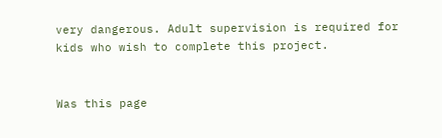very dangerous. Adult supervision is required for kids who wish to complete this project.


Was this page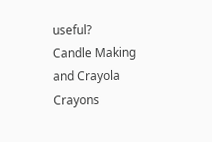useful?
Candle Making and Crayola Crayons